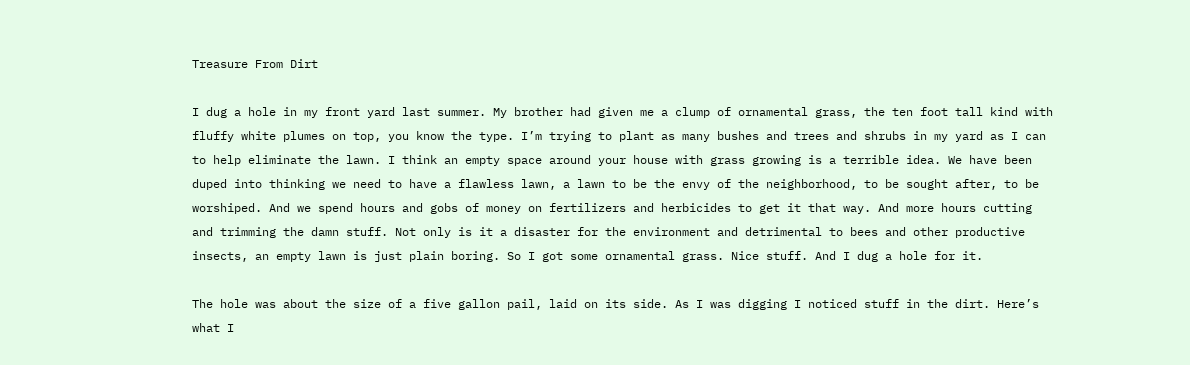Treasure From Dirt

I dug a hole in my front yard last summer. My brother had given me a clump of ornamental grass, the ten foot tall kind with fluffy white plumes on top, you know the type. I’m trying to plant as many bushes and trees and shrubs in my yard as I can to help eliminate the lawn. I think an empty space around your house with grass growing is a terrible idea. We have been duped into thinking we need to have a flawless lawn, a lawn to be the envy of the neighborhood, to be sought after, to be worshiped. And we spend hours and gobs of money on fertilizers and herbicides to get it that way. And more hours cutting and trimming the damn stuff. Not only is it a disaster for the environment and detrimental to bees and other productive insects, an empty lawn is just plain boring. So I got some ornamental grass. Nice stuff. And I dug a hole for it.

The hole was about the size of a five gallon pail, laid on its side. As I was digging I noticed stuff in the dirt. Here’s what I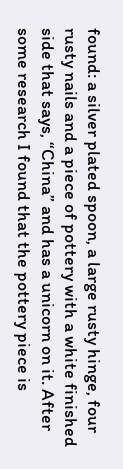found: a silver plated spoon, a large rusty hinge, four rusty nails and a piece of pottery with a white finished side that says, “China” and has a unicorn on it. After some research I found that the pottery piece is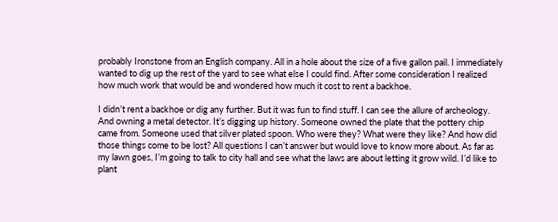probably Ironstone from an English company. All in a hole about the size of a five gallon pail. I immediately wanted to dig up the rest of the yard to see what else I could find. After some consideration I realized how much work that would be and wondered how much it cost to rent a backhoe.

I didn’t rent a backhoe or dig any further. But it was fun to find stuff. I can see the allure of archeology. And owning a metal detector. It’s digging up history. Someone owned the plate that the pottery chip came from. Someone used that silver plated spoon. Who were they? What were they like? And how did those things come to be lost? All questions I can’t answer but would love to know more about. As far as my lawn goes, I’m going to talk to city hall and see what the laws are about letting it grow wild. I’d like to plant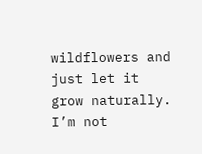wildflowers and just let it grow naturally. I’m not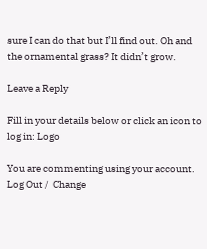sure I can do that but I’ll find out. Oh and the ornamental grass? It didn’t grow.

Leave a Reply

Fill in your details below or click an icon to log in: Logo

You are commenting using your account. Log Out /  Change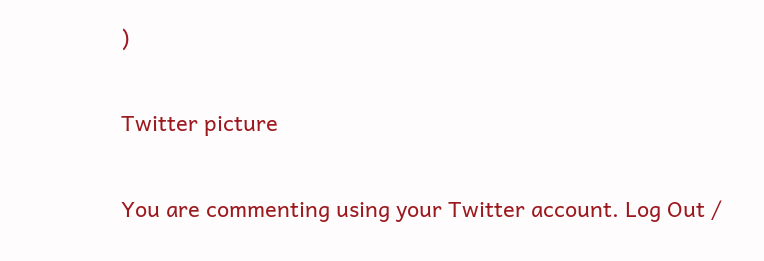)

Twitter picture

You are commenting using your Twitter account. Log Out /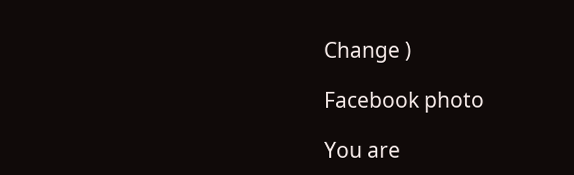Change )

Facebook photo

You are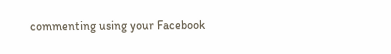commenting using your Facebook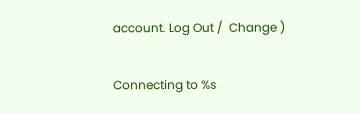account. Log Out /  Change )

Connecting to %s